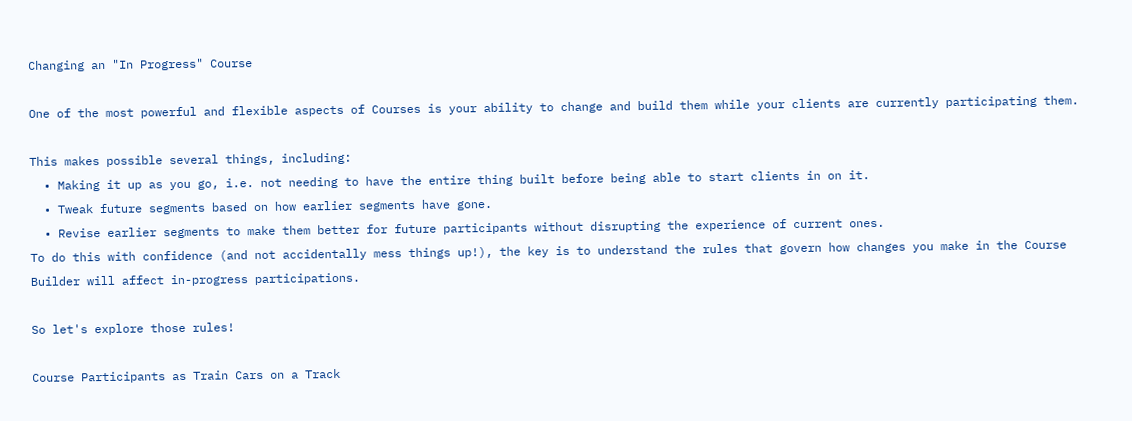Changing an "In Progress" Course

One of the most powerful and flexible aspects of Courses is your ability to change and build them while your clients are currently participating them.

This makes possible several things, including:
  • Making it up as you go, i.e. not needing to have the entire thing built before being able to start clients in on it.
  • Tweak future segments based on how earlier segments have gone.
  • Revise earlier segments to make them better for future participants without disrupting the experience of current ones.
To do this with confidence (and not accidentally mess things up!), the key is to understand the rules that govern how changes you make in the Course Builder will affect in-progress participations.

So let's explore those rules!

Course Participants as Train Cars on a Track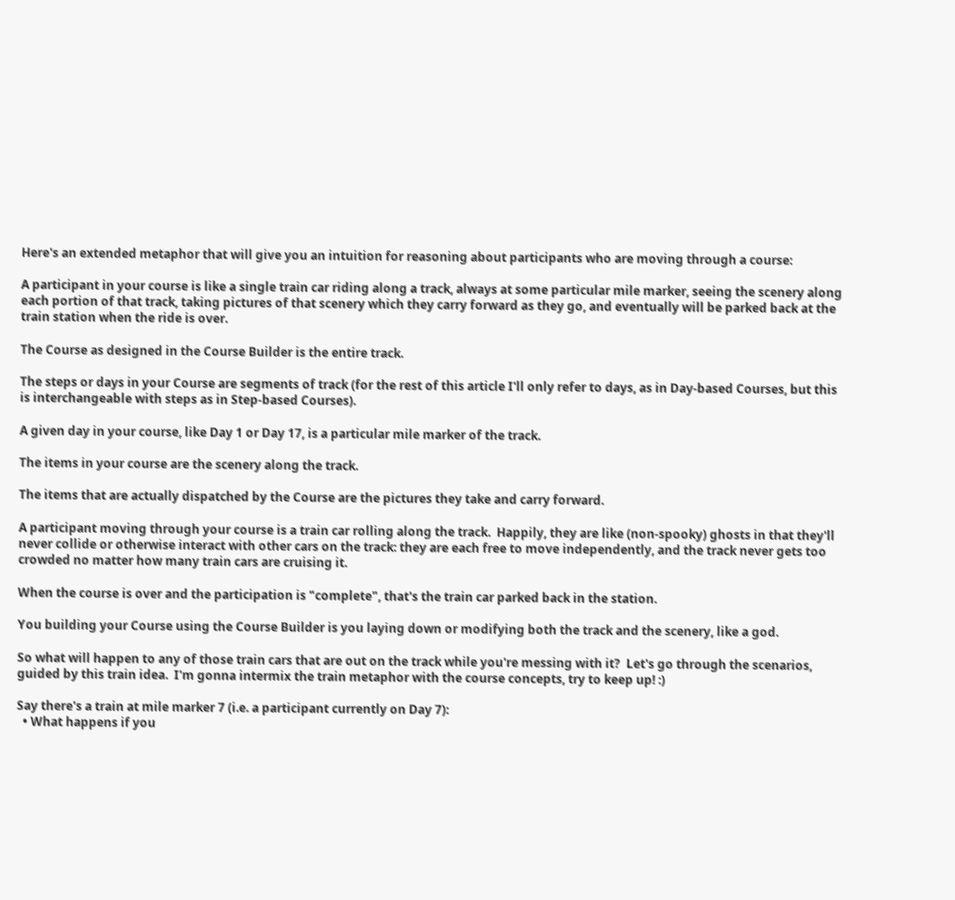Here's an extended metaphor that will give you an intuition for reasoning about participants who are moving through a course:

A participant in your course is like a single train car riding along a track, always at some particular mile marker, seeing the scenery along each portion of that track, taking pictures of that scenery which they carry forward as they go, and eventually will be parked back at the train station when the ride is over.

The Course as designed in the Course Builder is the entire track.

The steps or days in your Course are segments of track (for the rest of this article I'll only refer to days, as in Day-based Courses, but this is interchangeable with steps as in Step-based Courses).

A given day in your course, like Day 1 or Day 17, is a particular mile marker of the track.

The items in your course are the scenery along the track.

The items that are actually dispatched by the Course are the pictures they take and carry forward.

A participant moving through your course is a train car rolling along the track.  Happily, they are like (non-spooky) ghosts in that they'll never collide or otherwise interact with other cars on the track: they are each free to move independently, and the track never gets too crowded no matter how many train cars are cruising it.

When the course is over and the participation is "complete", that's the train car parked back in the station.

You building your Course using the Course Builder is you laying down or modifying both the track and the scenery, like a god.

So what will happen to any of those train cars that are out on the track while you're messing with it?  Let's go through the scenarios, guided by this train idea.  I'm gonna intermix the train metaphor with the course concepts, try to keep up! :)

Say there's a train at mile marker 7 (i.e. a participant currently on Day 7):
  • What happens if you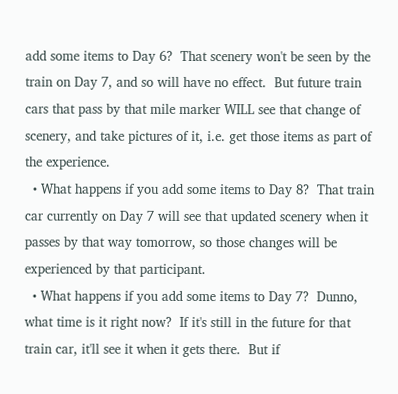add some items to Day 6?  That scenery won't be seen by the train on Day 7, and so will have no effect.  But future train cars that pass by that mile marker WILL see that change of scenery, and take pictures of it, i.e. get those items as part of the experience.
  • What happens if you add some items to Day 8?  That train car currently on Day 7 will see that updated scenery when it passes by that way tomorrow, so those changes will be experienced by that participant.
  • What happens if you add some items to Day 7?  Dunno, what time is it right now?  If it's still in the future for that train car, it'll see it when it gets there.  But if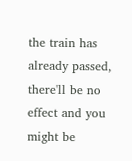the train has already passed, there'll be no effect and you might be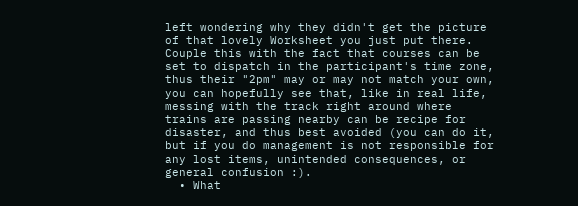left wondering why they didn't get the picture of that lovely Worksheet you just put there.  Couple this with the fact that courses can be set to dispatch in the participant's time zone, thus their "2pm" may or may not match your own, you can hopefully see that, like in real life, messing with the track right around where trains are passing nearby can be recipe for disaster, and thus best avoided (you can do it, but if you do management is not responsible for any lost items, unintended consequences, or general confusion :).
  • What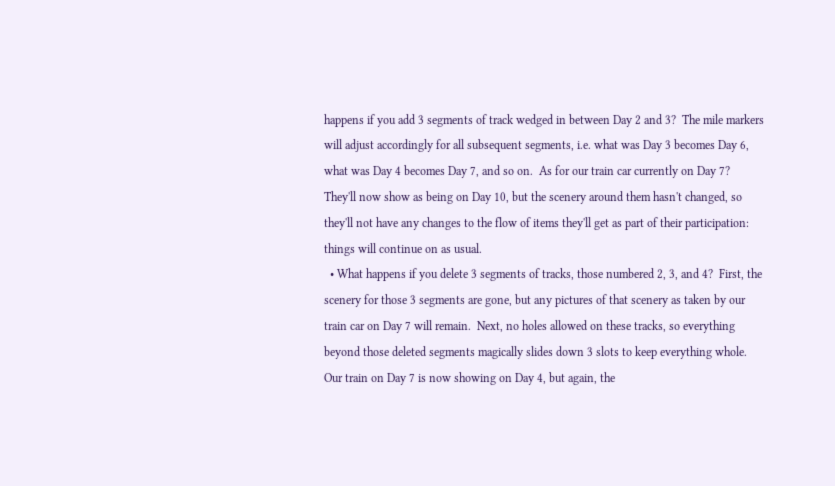happens if you add 3 segments of track wedged in between Day 2 and 3?  The mile markers will adjust accordingly for all subsequent segments, i.e. what was Day 3 becomes Day 6, what was Day 4 becomes Day 7, and so on.  As for our train car currently on Day 7?  They'll now show as being on Day 10, but the scenery around them hasn't changed, so they'll not have any changes to the flow of items they'll get as part of their participation: things will continue on as usual.
  • What happens if you delete 3 segments of tracks, those numbered 2, 3, and 4?  First, the scenery for those 3 segments are gone, but any pictures of that scenery as taken by our train car on Day 7 will remain.  Next, no holes allowed on these tracks, so everything beyond those deleted segments magically slides down 3 slots to keep everything whole.  Our train on Day 7 is now showing on Day 4, but again, the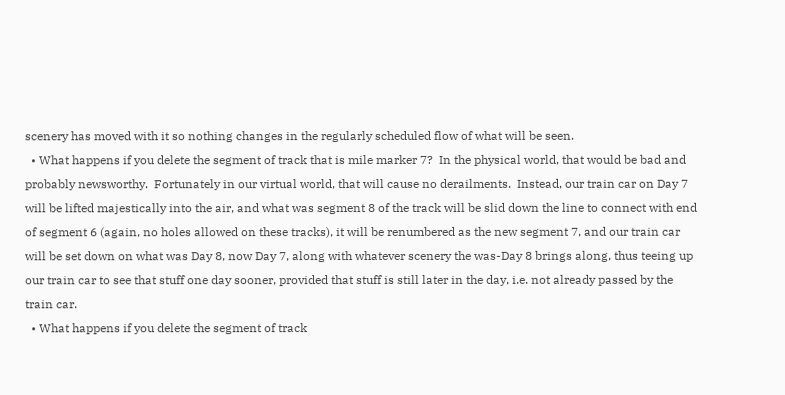scenery has moved with it so nothing changes in the regularly scheduled flow of what will be seen.
  • What happens if you delete the segment of track that is mile marker 7?  In the physical world, that would be bad and probably newsworthy.  Fortunately in our virtual world, that will cause no derailments.  Instead, our train car on Day 7 will be lifted majestically into the air, and what was segment 8 of the track will be slid down the line to connect with end of segment 6 (again, no holes allowed on these tracks), it will be renumbered as the new segment 7, and our train car will be set down on what was Day 8, now Day 7, along with whatever scenery the was-Day 8 brings along, thus teeing up our train car to see that stuff one day sooner, provided that stuff is still later in the day, i.e. not already passed by the train car.
  • What happens if you delete the segment of track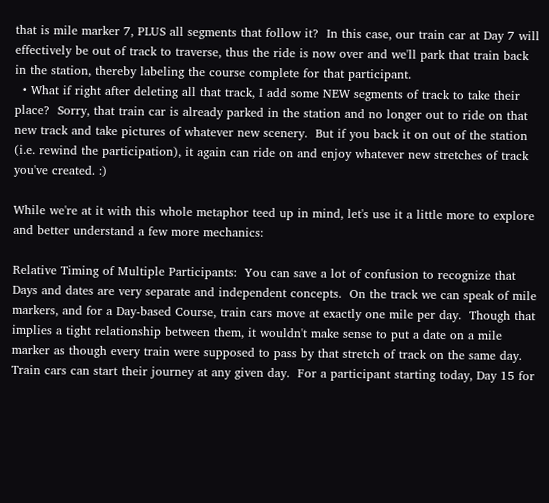that is mile marker 7, PLUS all segments that follow it?  In this case, our train car at Day 7 will effectively be out of track to traverse, thus the ride is now over and we'll park that train back in the station, thereby labeling the course complete for that participant.
  • What if right after deleting all that track, I add some NEW segments of track to take their place?  Sorry, that train car is already parked in the station and no longer out to ride on that new track and take pictures of whatever new scenery.  But if you back it on out of the station (i.e. rewind the participation), it again can ride on and enjoy whatever new stretches of track you've created. :)

While we're at it with this whole metaphor teed up in mind, let's use it a little more to explore and better understand a few more mechanics:

Relative Timing of Multiple Participants:  You can save a lot of confusion to recognize that Days and dates are very separate and independent concepts.  On the track we can speak of mile markers, and for a Day-based Course, train cars move at exactly one mile per day.  Though that implies a tight relationship between them, it wouldn't make sense to put a date on a mile marker as though every train were supposed to pass by that stretch of track on the same day.  Train cars can start their journey at any given day.  For a participant starting today, Day 15 for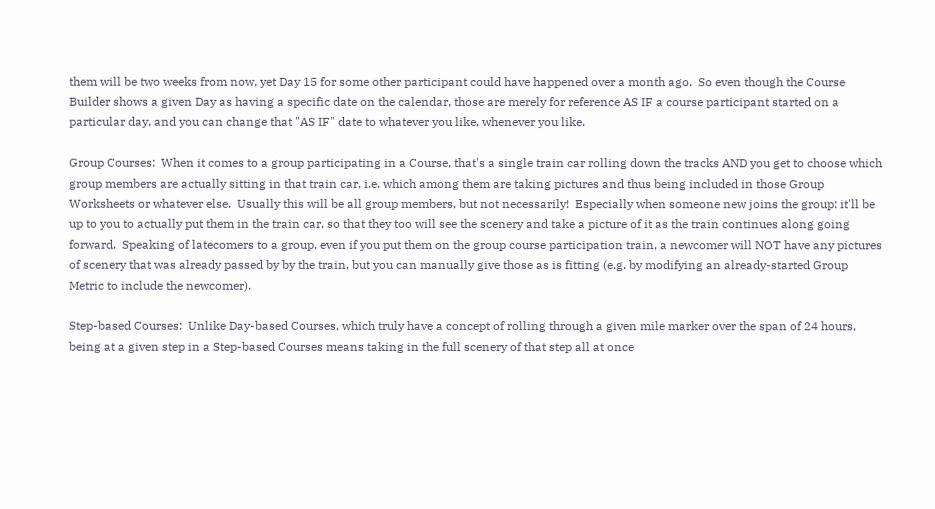them will be two weeks from now, yet Day 15 for some other participant could have happened over a month ago.  So even though the Course Builder shows a given Day as having a specific date on the calendar, those are merely for reference AS IF a course participant started on a particular day, and you can change that "AS IF" date to whatever you like, whenever you like.

Group Courses:  When it comes to a group participating in a Course, that's a single train car rolling down the tracks AND you get to choose which group members are actually sitting in that train car, i.e. which among them are taking pictures and thus being included in those Group Worksheets or whatever else.  Usually this will be all group members, but not necessarily!  Especially when someone new joins the group: it'll be up to you to actually put them in the train car, so that they too will see the scenery and take a picture of it as the train continues along going forward.  Speaking of latecomers to a group, even if you put them on the group course participation train, a newcomer will NOT have any pictures of scenery that was already passed by by the train, but you can manually give those as is fitting (e.g. by modifying an already-started Group Metric to include the newcomer).

Step-based Courses:  Unlike Day-based Courses, which truly have a concept of rolling through a given mile marker over the span of 24 hours, being at a given step in a Step-based Courses means taking in the full scenery of that step all at once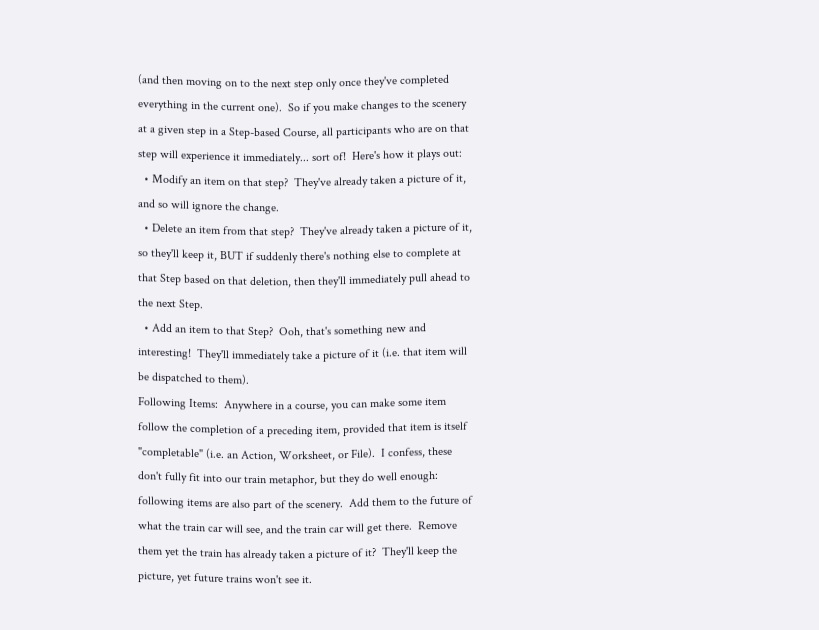(and then moving on to the next step only once they've completed everything in the current one).  So if you make changes to the scenery at a given step in a Step-based Course, all participants who are on that step will experience it immediately... sort of!  Here's how it plays out:
  • Modify an item on that step?  They've already taken a picture of it, and so will ignore the change.
  • Delete an item from that step?  They've already taken a picture of it, so they'll keep it, BUT if suddenly there's nothing else to complete at that Step based on that deletion, then they'll immediately pull ahead to the next Step.
  • Add an item to that Step?  Ooh, that's something new and interesting!  They'll immediately take a picture of it (i.e. that item will be dispatched to them).
Following Items:  Anywhere in a course, you can make some item follow the completion of a preceding item, provided that item is itself "completable" (i.e. an Action, Worksheet, or File).  I confess, these don't fully fit into our train metaphor, but they do well enough: following items are also part of the scenery.  Add them to the future of what the train car will see, and the train car will get there.  Remove them yet the train has already taken a picture of it?  They'll keep the picture, yet future trains won't see it.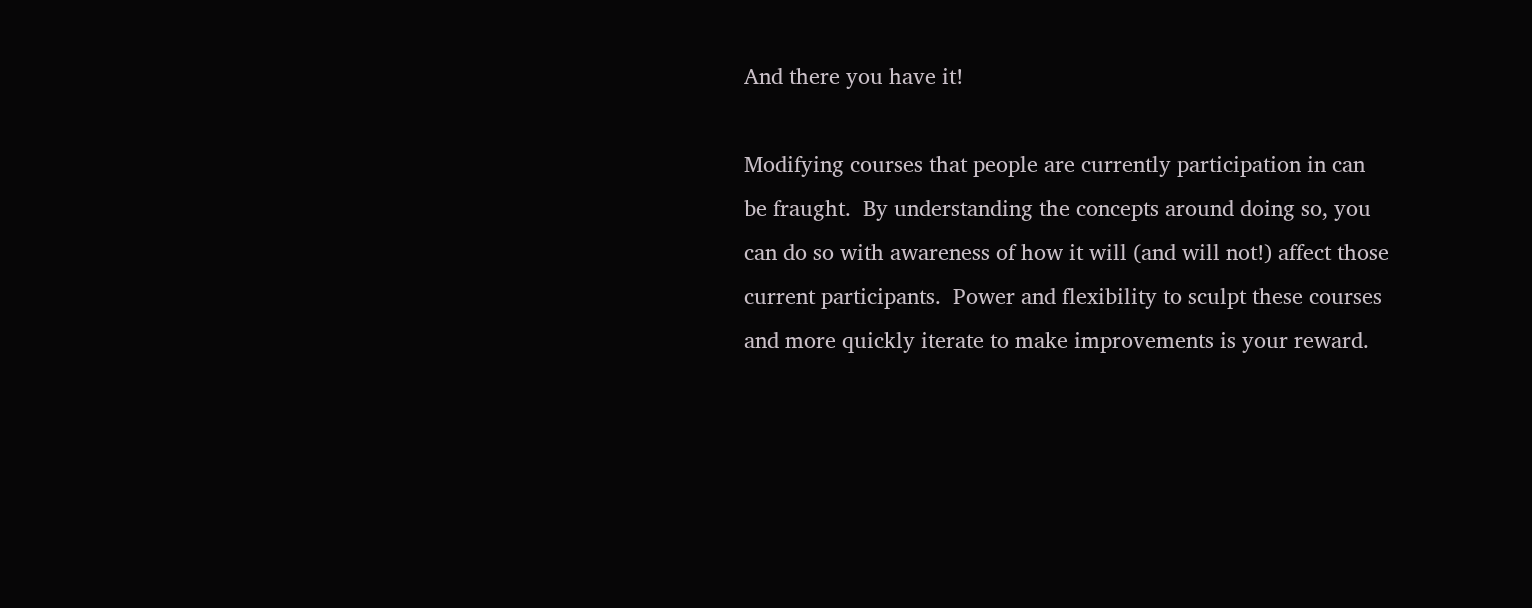And there you have it!

Modifying courses that people are currently participation in can be fraught.  By understanding the concepts around doing so, you can do so with awareness of how it will (and will not!) affect those current participants.  Power and flexibility to sculpt these courses and more quickly iterate to make improvements is your reward.